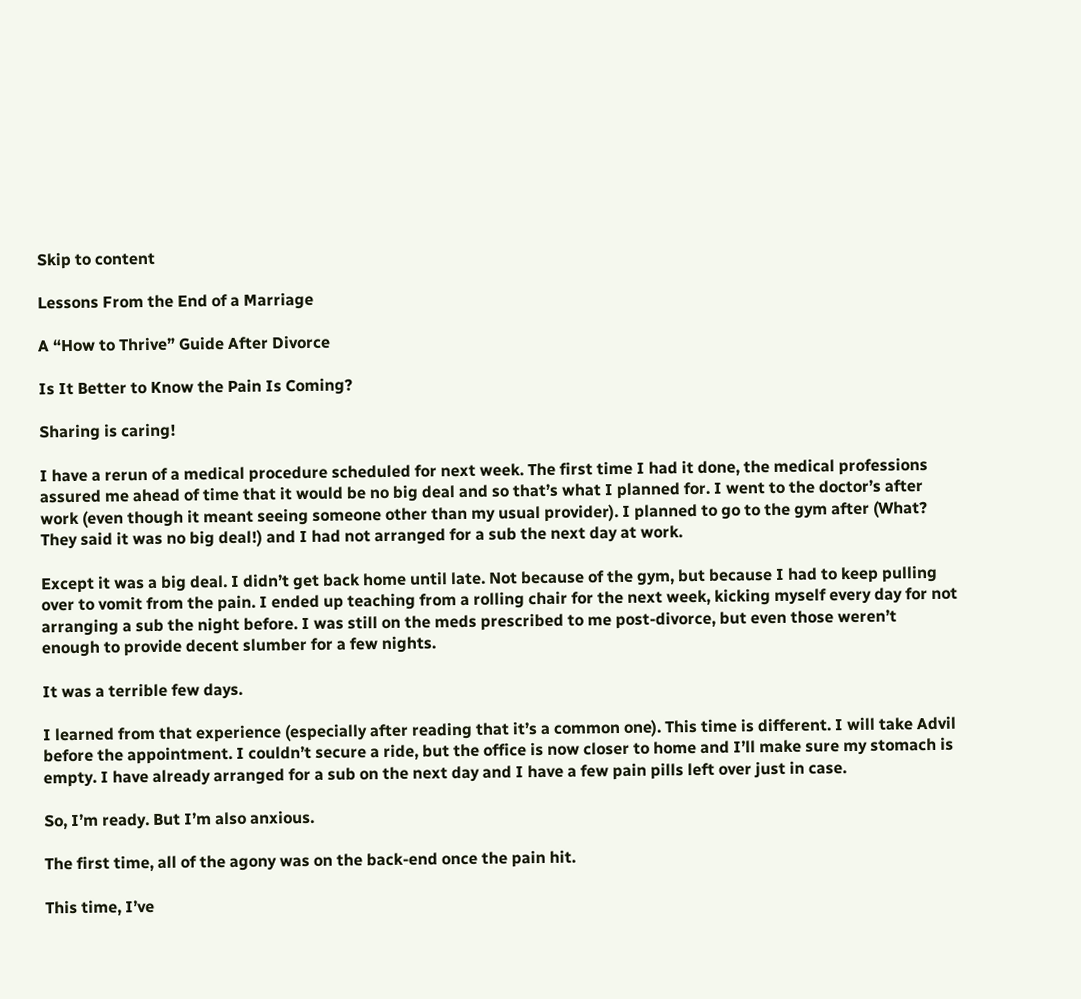Skip to content

Lessons From the End of a Marriage

A “How to Thrive” Guide After Divorce

Is It Better to Know the Pain Is Coming?

Sharing is caring!

I have a rerun of a medical procedure scheduled for next week. The first time I had it done, the medical professions assured me ahead of time that it would be no big deal and so that’s what I planned for. I went to the doctor’s after work (even though it meant seeing someone other than my usual provider). I planned to go to the gym after (What? They said it was no big deal!) and I had not arranged for a sub the next day at work.

Except it was a big deal. I didn’t get back home until late. Not because of the gym, but because I had to keep pulling over to vomit from the pain. I ended up teaching from a rolling chair for the next week, kicking myself every day for not arranging a sub the night before. I was still on the meds prescribed to me post-divorce, but even those weren’t enough to provide decent slumber for a few nights.

It was a terrible few days.

I learned from that experience (especially after reading that it’s a common one). This time is different. I will take Advil before the appointment. I couldn’t secure a ride, but the office is now closer to home and I’ll make sure my stomach is empty. I have already arranged for a sub on the next day and I have a few pain pills left over just in case.

So, I’m ready. But I’m also anxious.

The first time, all of the agony was on the back-end once the pain hit.

This time, I’ve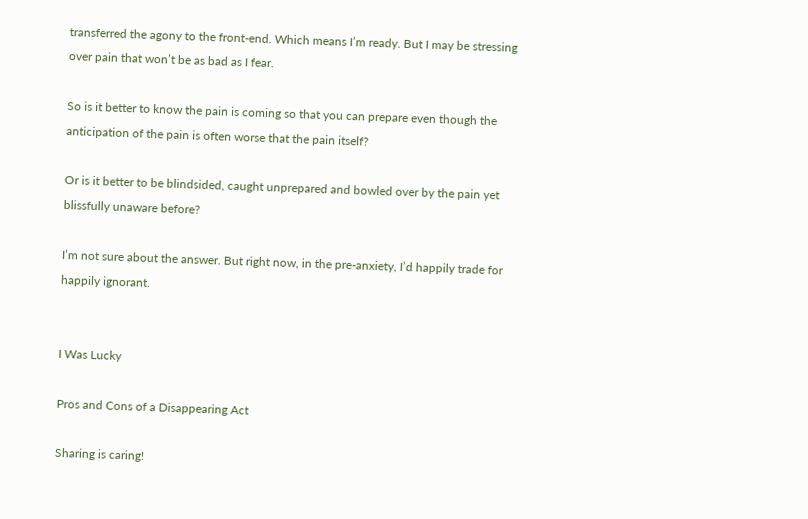transferred the agony to the front-end. Which means I’m ready. But I may be stressing over pain that won’t be as bad as I fear.

So is it better to know the pain is coming so that you can prepare even though the anticipation of the pain is often worse that the pain itself?

Or is it better to be blindsided, caught unprepared and bowled over by the pain yet blissfully unaware before?

I’m not sure about the answer. But right now, in the pre-anxiety, I’d happily trade for happily ignorant.


I Was Lucky

Pros and Cons of a Disappearing Act

Sharing is caring!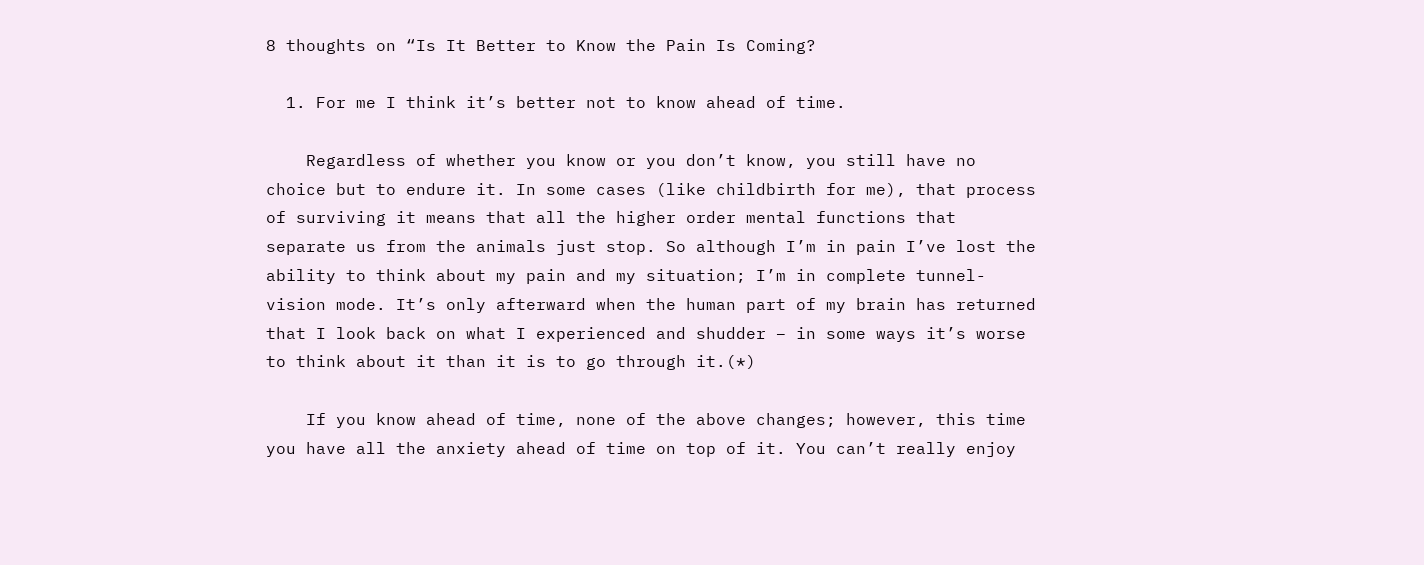8 thoughts on “Is It Better to Know the Pain Is Coming?

  1. For me I think it’s better not to know ahead of time.

    Regardless of whether you know or you don’t know, you still have no choice but to endure it. In some cases (like childbirth for me), that process of surviving it means that all the higher order mental functions that separate us from the animals just stop. So although I’m in pain I’ve lost the ability to think about my pain and my situation; I’m in complete tunnel-vision mode. It’s only afterward when the human part of my brain has returned that I look back on what I experienced and shudder – in some ways it’s worse to think about it than it is to go through it.(*)

    If you know ahead of time, none of the above changes; however, this time you have all the anxiety ahead of time on top of it. You can’t really enjoy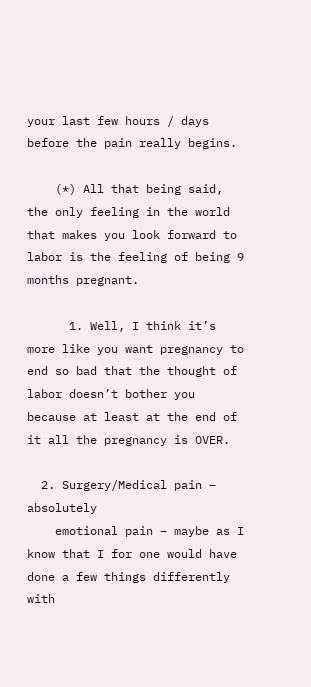your last few hours / days before the pain really begins.

    (*) All that being said, the only feeling in the world that makes you look forward to labor is the feeling of being 9 months pregnant.

      1. Well, I think it’s more like you want pregnancy to end so bad that the thought of labor doesn’t bother you because at least at the end of it all the pregnancy is OVER.

  2. Surgery/Medical pain – absolutely
    emotional pain – maybe as I know that I for one would have done a few things differently with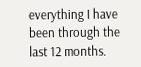everything I have been through the last 12 months.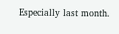Especially last month.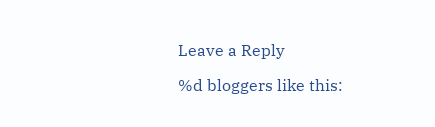Leave a Reply

%d bloggers like this: